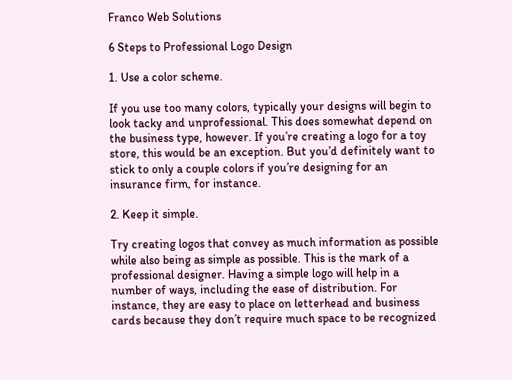Franco Web Solutions

6 Steps to Professional Logo Design

1. Use a color scheme.

If you use too many colors, typically your designs will begin to look tacky and unprofessional. This does somewhat depend on the business type, however. If you’re creating a logo for a toy store, this would be an exception. But you’d definitely want to stick to only a couple colors if you’re designing for an insurance firm, for instance.

2. Keep it simple.

Try creating logos that convey as much information as possible while also being as simple as possible. This is the mark of a professional designer. Having a simple logo will help in a number of ways, including the ease of distribution. For instance, they are easy to place on letterhead and business cards because they don’t require much space to be recognized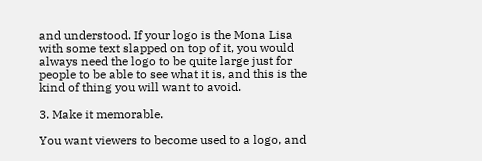and understood. If your logo is the Mona Lisa with some text slapped on top of it, you would always need the logo to be quite large just for people to be able to see what it is, and this is the kind of thing you will want to avoid.

3. Make it memorable.

You want viewers to become used to a logo, and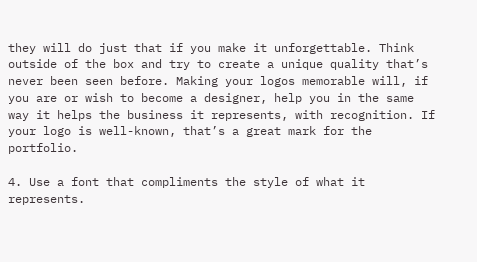they will do just that if you make it unforgettable. Think outside of the box and try to create a unique quality that’s never been seen before. Making your logos memorable will, if you are or wish to become a designer, help you in the same way it helps the business it represents, with recognition. If your logo is well-known, that’s a great mark for the portfolio.

4. Use a font that compliments the style of what it represents.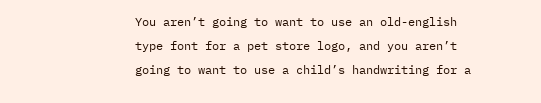You aren’t going to want to use an old-english type font for a pet store logo, and you aren’t going to want to use a child’s handwriting for a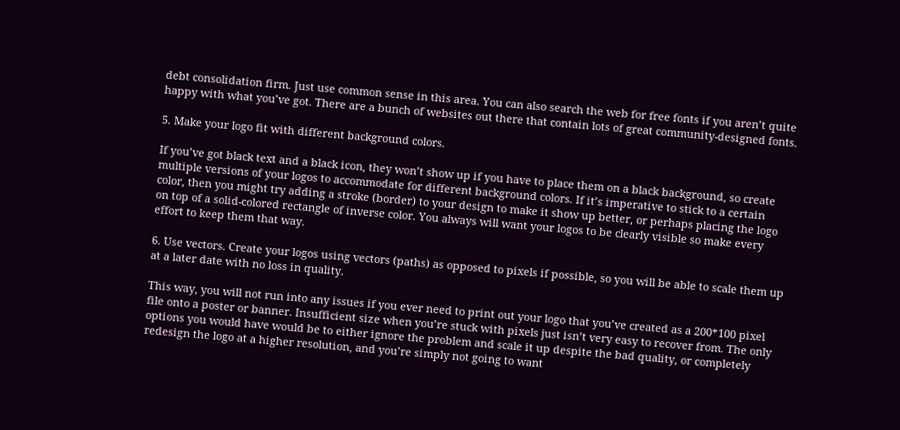debt consolidation firm. Just use common sense in this area. You can also search the web for free fonts if you aren’t quite happy with what you’ve got. There are a bunch of websites out there that contain lots of great community-designed fonts.

5. Make your logo fit with different background colors.

If you’ve got black text and a black icon, they won’t show up if you have to place them on a black background, so create multiple versions of your logos to accommodate for different background colors. If it’s imperative to stick to a certain color, then you might try adding a stroke (border) to your design to make it show up better, or perhaps placing the logo on top of a solid-colored rectangle of inverse color. You always will want your logos to be clearly visible so make every effort to keep them that way.

6. Use vectors. Create your logos using vectors (paths) as opposed to pixels if possible, so you will be able to scale them up at a later date with no loss in quality.

This way, you will not run into any issues if you ever need to print out your logo that you’ve created as a 200*100 pixel file onto a poster or banner. Insufficient size when you’re stuck with pixels just isn’t very easy to recover from. The only options you would have would be to either ignore the problem and scale it up despite the bad quality, or completely redesign the logo at a higher resolution, and you’re simply not going to want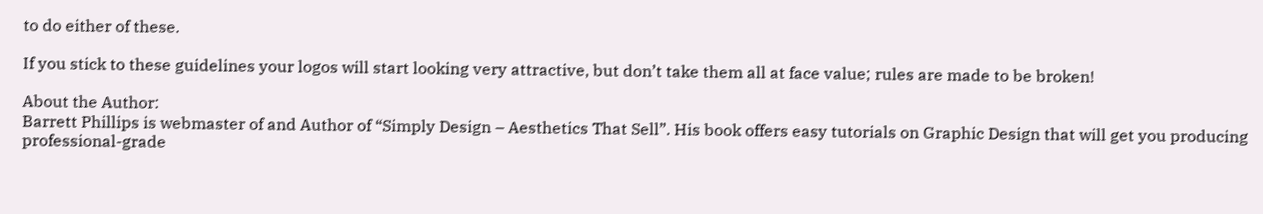to do either of these.

If you stick to these guidelines your logos will start looking very attractive, but don’t take them all at face value; rules are made to be broken!

About the Author:
Barrett Phillips is webmaster of and Author of “Simply Design – Aesthetics That Sell”. His book offers easy tutorials on Graphic Design that will get you producing professional-grade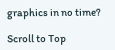graphics in no time?

Scroll to Top